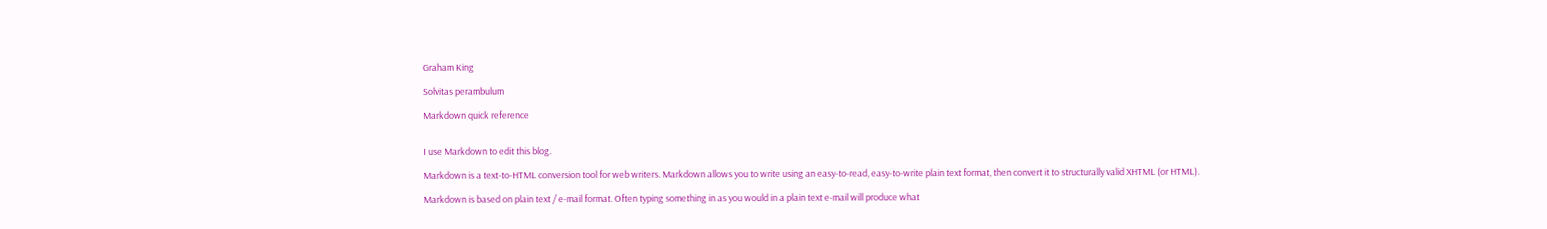Graham King

Solvitas perambulum

Markdown quick reference


I use Markdown to edit this blog.

Markdown is a text-to-HTML conversion tool for web writers. Markdown allows you to write using an easy-to-read, easy-to-write plain text format, then convert it to structurally valid XHTML (or HTML).

Markdown is based on plain text / e-mail format. Often typing something in as you would in a plain text e-mail will produce what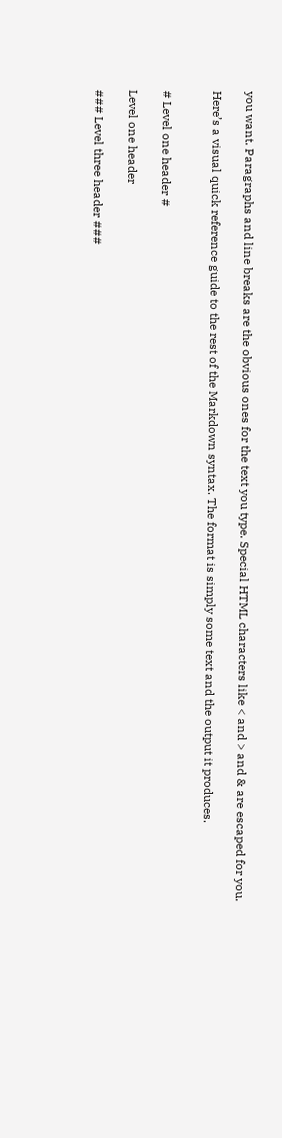you want. Paragraphs and line breaks are the obvious ones for the text you type. Special HTML characters like < and > and & are escaped for you.

Here’s a visual quick reference guide to the rest of the Markdown syntax. The format is simply some text and the output it produces.


# Level one header #

Level one header

### Level three header ###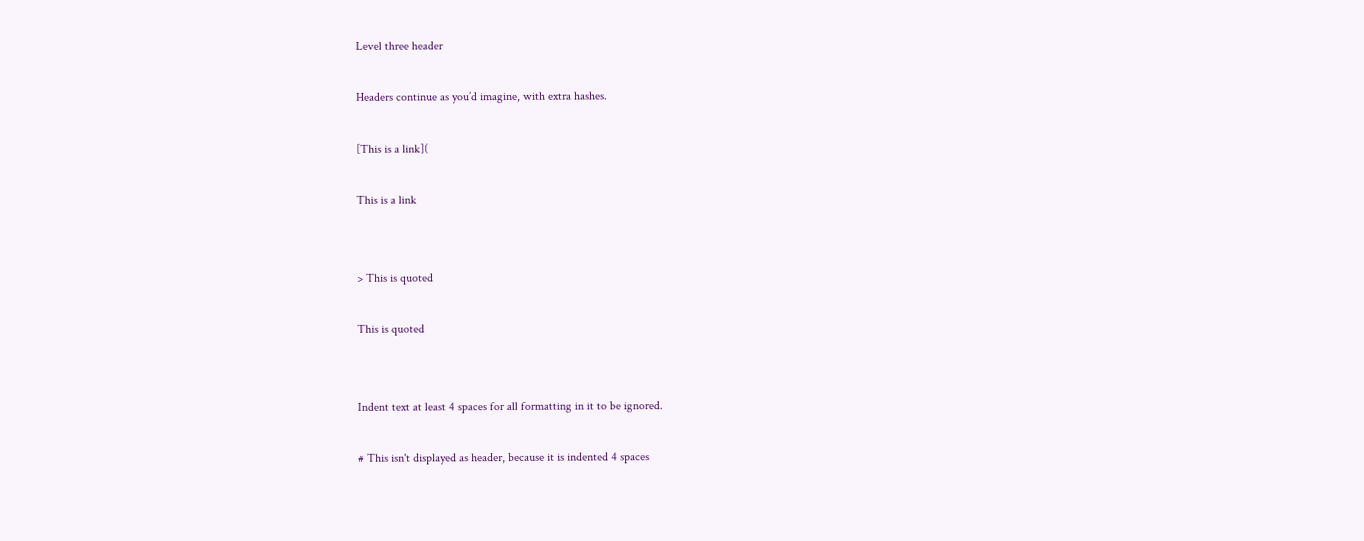Level three header

Headers continue as you’d imagine, with extra hashes.

[This is a link](

This is a link


> This is quoted

This is quoted


Indent text at least 4 spaces for all formatting in it to be ignored.

# This isn't displayed as header, because it is indented 4 spaces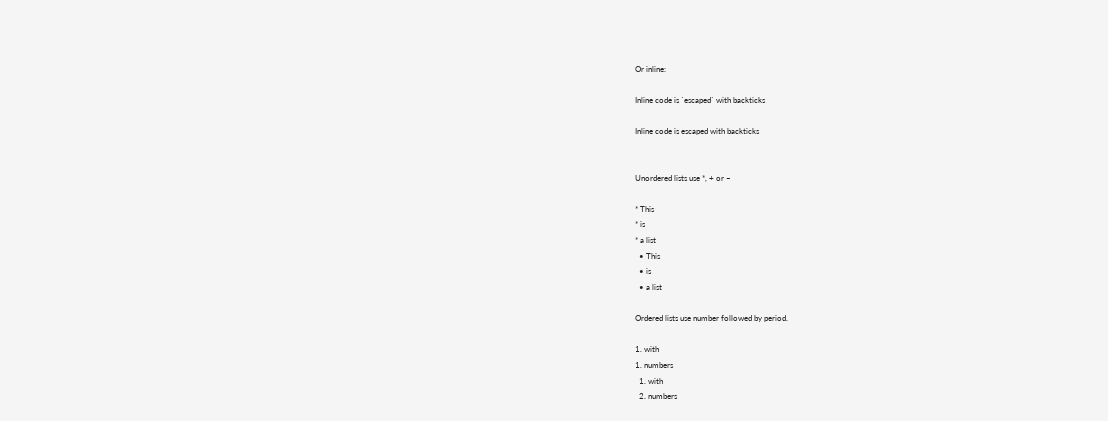Or inline:

Inline code is `escaped` with backticks

Inline code is escaped with backticks


Unordered lists use *, + or –

* This
* is
* a list
  • This
  • is
  • a list

Ordered lists use number followed by period.

1. with
1. numbers
  1. with
  2. numbers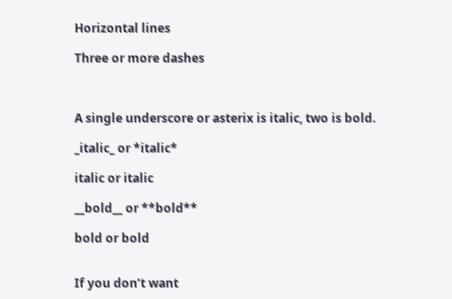Horizontal lines

Three or more dashes



A single underscore or asterix is italic, two is bold.

_italic_ or *italic*

italic or italic

__bold__ or **bold**

bold or bold


If you don’t want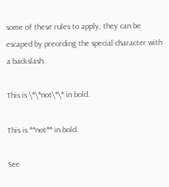some of these rules to apply, they can be escaped by preceding the special character with a backslash.

This is \*\*not\*\* in bold.

This is **not** in bold.

See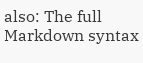also: The full Markdown syntax